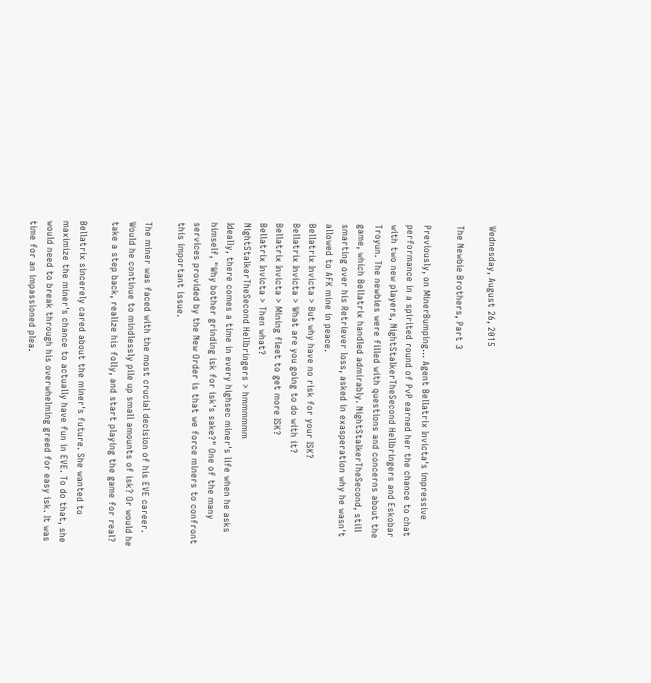Wednesday, August 26, 2015

The Newbie Brothers, Part 3

Previously, on MinerBumping... Agent Bellatrix Invicta's impressive performance in a spirited round of PvP earned her the chance to chat with two new players, NightStalkerTheSecond Hellbringers and Eskobar Troyun. The newbies were filled with questions and concerns about the game, which Bellatrix handled admirably. NightStalkerTheSecond, still smarting over his Retriever loss, asked in exasperation why he wasn't allowed to AFK mine in peace.
Bellatrix Invicta > But why have no risk for your ISK?
Bellatrix Invicta > What are you going to do with it?
Bellatrix Invicta > Mining fleet to get more ISK?
Bellatrix Invicta > Then what?
NightStalkerTheSecond Hellbringers > hmmmmmm
Ideally, there comes a time in every highsec miner's life when he asks himself, "Why bother grinding isk for isk's sake?" One of the many services provided by the New Order is that we force miners to confront this important issue.

The miner was faced with the most crucial decision of his EVE career. Would he continue to mindlessly pile up small amounts of isk? Or would he take a step back, realize his folly, and start playing the game for real?

Bellatrix sincerely cared about the miner's future. She wanted to maximize the miner's chance to actually have fun in EVE. To do that, she would need to break through his overwhelming greed for easy isk. It was time for an impassioned plea.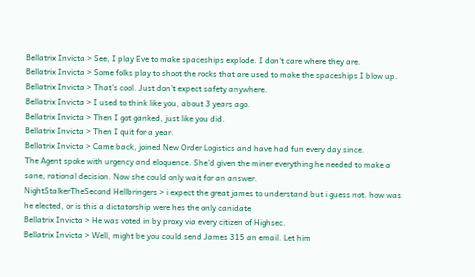Bellatrix Invicta > See, I play Eve to make spaceships explode. I don't care where they are.
Bellatrix Invicta > Some folks play to shoot the rocks that are used to make the spaceships I blow up.
Bellatrix Invicta > That's cool. Just don't expect safety anywhere.
Bellatrix Invicta > I used to think like you, about 3 years ago.
Bellatrix Invicta > Then I got ganked, just like you did.
Bellatrix Invicta > Then I quit for a year.
Bellatrix Invicta > Came back, joined New Order Logistics and have had fun every day since.
The Agent spoke with urgency and eloquence. She'd given the miner everything he needed to make a sane, rational decision. Now she could only wait for an answer.
NightStalkerTheSecond Hellbringers > i expect the great james to understand but i guess not. how was he elected, or is this a dictatorship were hes the only canidate
Bellatrix Invicta > He was voted in by proxy via every citizen of Highsec.
Bellatrix Invicta > Well, might be you could send James 315 an email. Let him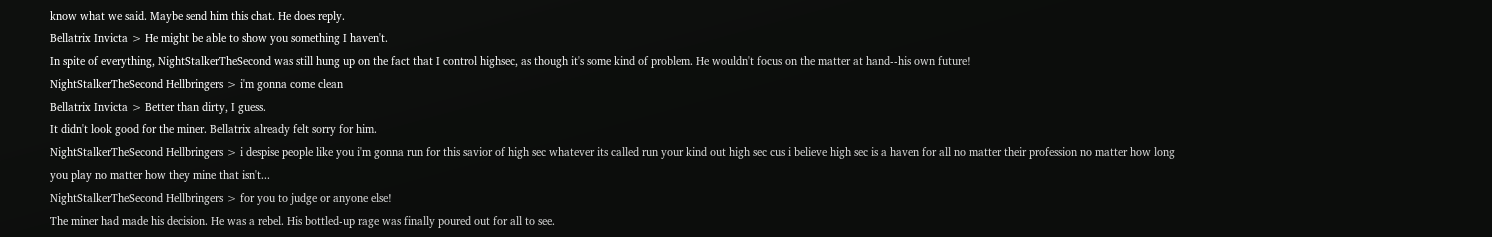know what we said. Maybe send him this chat. He does reply.
Bellatrix Invicta > He might be able to show you something I haven't.
In spite of everything, NightStalkerTheSecond was still hung up on the fact that I control highsec, as though it's some kind of problem. He wouldn't focus on the matter at hand--his own future!
NightStalkerTheSecond Hellbringers > i'm gonna come clean
Bellatrix Invicta > Better than dirty, I guess.
It didn't look good for the miner. Bellatrix already felt sorry for him.
NightStalkerTheSecond Hellbringers > i despise people like you i'm gonna run for this savior of high sec whatever its called run your kind out high sec cus i believe high sec is a haven for all no matter their profession no matter how long you play no matter how they mine that isn't...
NightStalkerTheSecond Hellbringers > for you to judge or anyone else!
The miner had made his decision. He was a rebel. His bottled-up rage was finally poured out for all to see.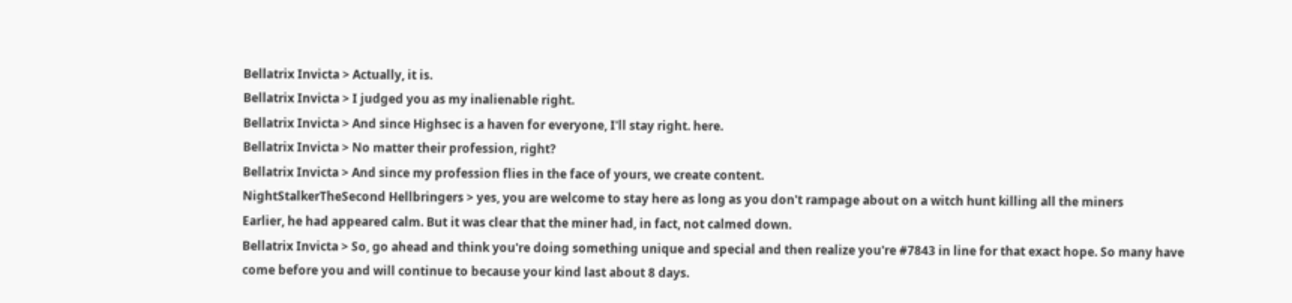Bellatrix Invicta > Actually, it is.
Bellatrix Invicta > I judged you as my inalienable right.
Bellatrix Invicta > And since Highsec is a haven for everyone, I'll stay right. here.
Bellatrix Invicta > No matter their profession, right?
Bellatrix Invicta > And since my profession flies in the face of yours, we create content.
NightStalkerTheSecond Hellbringers > yes, you are welcome to stay here as long as you don't rampage about on a witch hunt killing all the miners
Earlier, he had appeared calm. But it was clear that the miner had, in fact, not calmed down.
Bellatrix Invicta > So, go ahead and think you're doing something unique and special and then realize you're #7843 in line for that exact hope. So many have come before you and will continue to because your kind last about 8 days.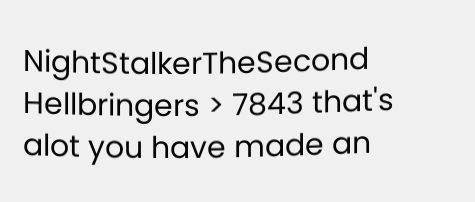NightStalkerTheSecond Hellbringers > 7843 that's alot you have made an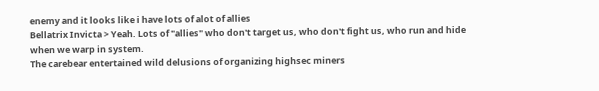enemy and it looks like i have lots of alot of allies
Bellatrix Invicta > Yeah. Lots of "allies" who don't target us, who don't fight us, who run and hide when we warp in system.
The carebear entertained wild delusions of organizing highsec miners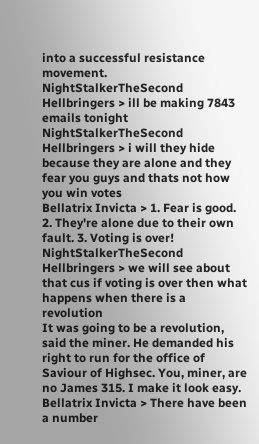into a successful resistance movement.
NightStalkerTheSecond Hellbringers > ill be making 7843 emails tonight
NightStalkerTheSecond Hellbringers > i will they hide because they are alone and they fear you guys and thats not how you win votes
Bellatrix Invicta > 1. Fear is good. 2. They're alone due to their own fault. 3. Voting is over!
NightStalkerTheSecond Hellbringers > we will see about that cus if voting is over then what happens when there is a revolution
It was going to be a revolution, said the miner. He demanded his right to run for the office of Saviour of Highsec. You, miner, are no James 315. I make it look easy.
Bellatrix Invicta > There have been a number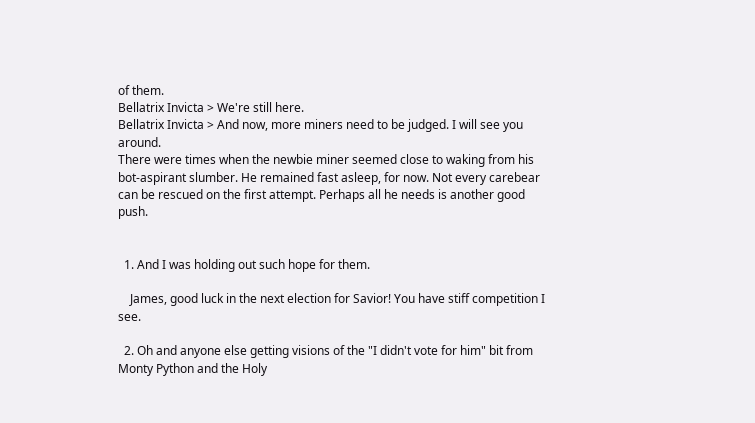of them.
Bellatrix Invicta > We're still here.
Bellatrix Invicta > And now, more miners need to be judged. I will see you around.
There were times when the newbie miner seemed close to waking from his bot-aspirant slumber. He remained fast asleep, for now. Not every carebear can be rescued on the first attempt. Perhaps all he needs is another good push.


  1. And I was holding out such hope for them.

    James, good luck in the next election for Savior! You have stiff competition I see.

  2. Oh and anyone else getting visions of the "I didn't vote for him" bit from Monty Python and the Holy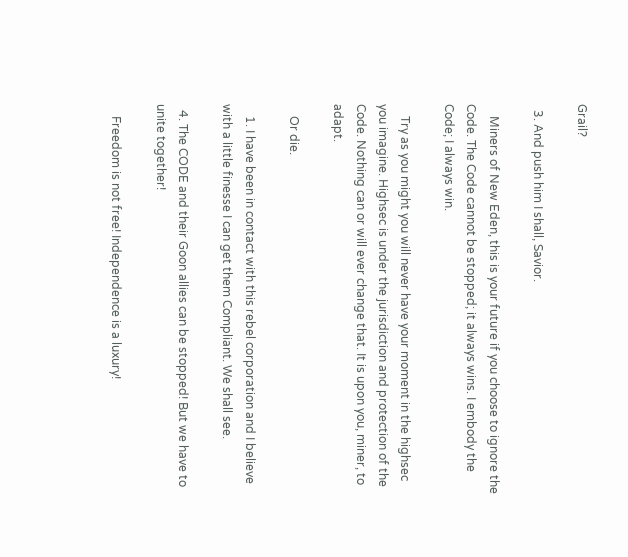Grail?

  3. And push him I shall, Savior.

    Miners of New Eden, this is your future if you choose to ignore the Code. The Code cannot be stopped; it always wins. I embody the Code; I always win.

    Try as you might you will never have your moment in the highsec you imagine. Highsec is under the jurisdiction and protection of the Code. Nothing can or will ever change that. It is upon you, miner, to adapt.

    Or die.

    1. I have been in contact with this rebel corporation and I believe with a little finesse I can get them Compliant. We shall see.

  4. The CODE and their Goon allies can be stopped! But we have to unite together!

    Freedom is not free! Independence is a luxury!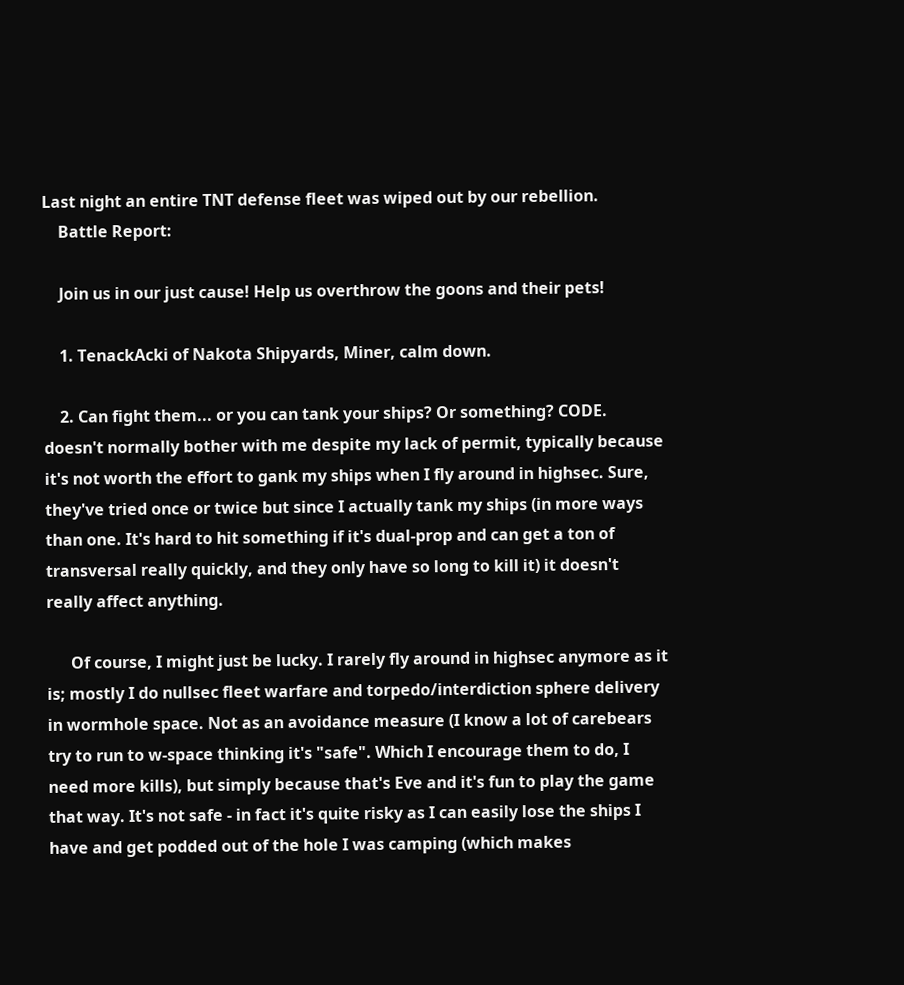Last night an entire TNT defense fleet was wiped out by our rebellion.
    Battle Report:

    Join us in our just cause! Help us overthrow the goons and their pets!

    1. TenackAcki of Nakota Shipyards, Miner, calm down.

    2. Can fight them... or you can tank your ships? Or something? CODE. doesn't normally bother with me despite my lack of permit, typically because it's not worth the effort to gank my ships when I fly around in highsec. Sure, they've tried once or twice but since I actually tank my ships (in more ways than one. It's hard to hit something if it's dual-prop and can get a ton of transversal really quickly, and they only have so long to kill it) it doesn't really affect anything.

      Of course, I might just be lucky. I rarely fly around in highsec anymore as it is; mostly I do nullsec fleet warfare and torpedo/interdiction sphere delivery in wormhole space. Not as an avoidance measure (I know a lot of carebears try to run to w-space thinking it's "safe". Which I encourage them to do, I need more kills), but simply because that's Eve and it's fun to play the game that way. It's not safe - in fact it's quite risky as I can easily lose the ships I have and get podded out of the hole I was camping (which makes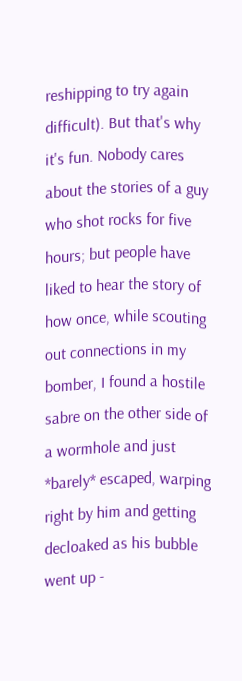reshipping to try again difficult). But that's why it's fun. Nobody cares about the stories of a guy who shot rocks for five hours; but people have liked to hear the story of how once, while scouting out connections in my bomber, I found a hostile sabre on the other side of a wormhole and just *barely* escaped, warping right by him and getting decloaked as his bubble went up -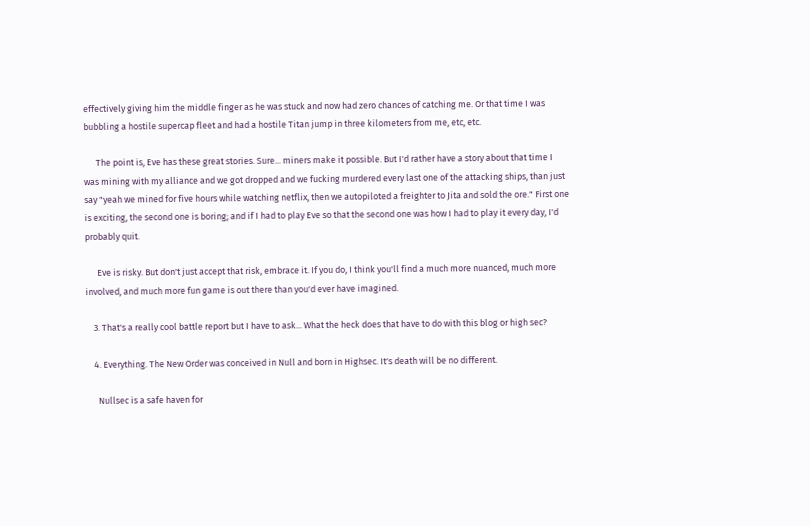effectively giving him the middle finger as he was stuck and now had zero chances of catching me. Or that time I was bubbling a hostile supercap fleet and had a hostile Titan jump in three kilometers from me, etc, etc.

      The point is, Eve has these great stories. Sure... miners make it possible. But I'd rather have a story about that time I was mining with my alliance and we got dropped and we fucking murdered every last one of the attacking ships, than just say "yeah we mined for five hours while watching netflix, then we autopiloted a freighter to Jita and sold the ore." First one is exciting, the second one is boring; and if I had to play Eve so that the second one was how I had to play it every day, I'd probably quit.

      Eve is risky. But don't just accept that risk, embrace it. If you do, I think you'll find a much more nuanced, much more involved, and much more fun game is out there than you'd ever have imagined.

    3. That's a really cool battle report but I have to ask... What the heck does that have to do with this blog or high sec?

    4. Everything. The New Order was conceived in Null and born in Highsec. It's death will be no different.

      Nullsec is a safe haven for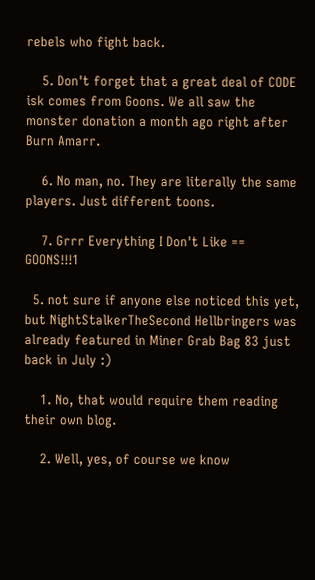rebels who fight back.

    5. Don't forget that a great deal of CODE isk comes from Goons. We all saw the monster donation a month ago right after Burn Amarr.

    6. No man, no. They are literally the same players. Just different toons.

    7. Grrr Everything I Don't Like == GOONS!!!1

  5. not sure if anyone else noticed this yet, but NightStalkerTheSecond Hellbringers was already featured in Miner Grab Bag 83 just back in July :)

    1. No, that would require them reading their own blog.

    2. Well, yes, of course we know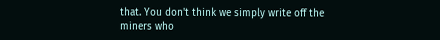that. You don't think we simply write off the miners who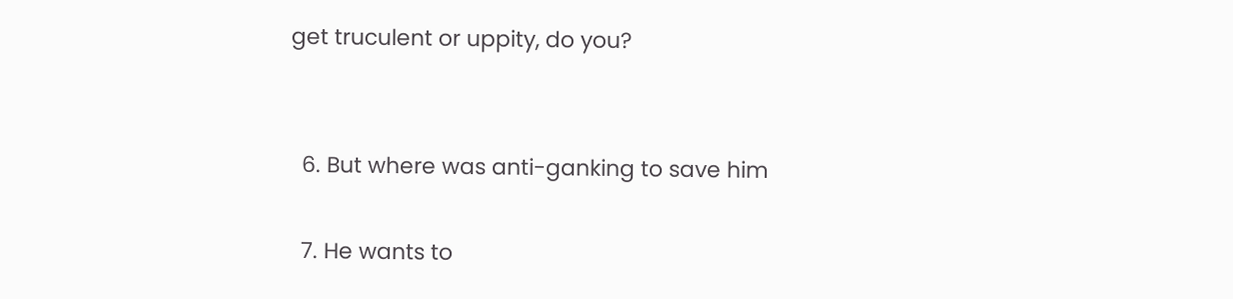get truculent or uppity, do you?


  6. But where was anti-ganking to save him

  7. He wants to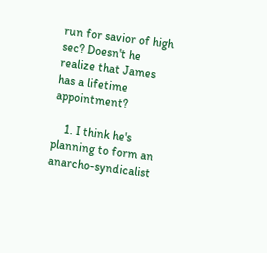run for savior of high sec? Doesn't he realize that James has a lifetime appointment?

    1. I think he's planning to form an anarcho-syndicalist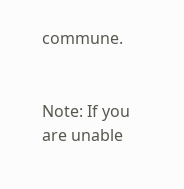commune.


Note: If you are unable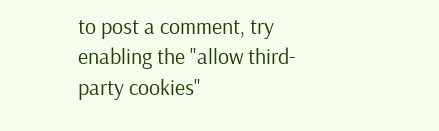to post a comment, try enabling the "allow third-party cookies"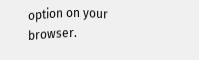option on your browser.